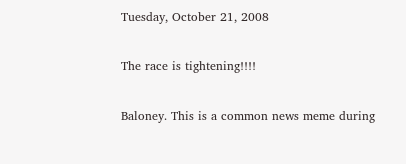Tuesday, October 21, 2008

The race is tightening!!!!

Baloney. This is a common news meme during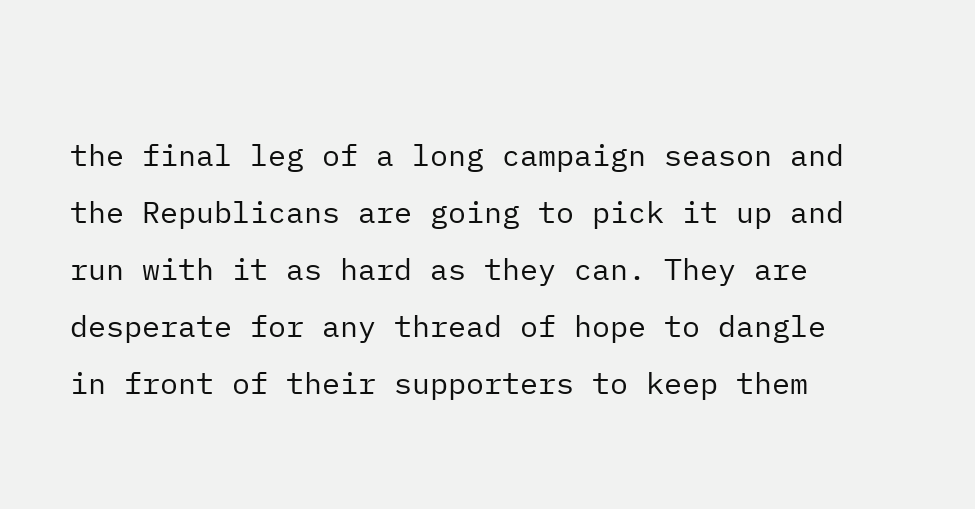the final leg of a long campaign season and the Republicans are going to pick it up and run with it as hard as they can. They are desperate for any thread of hope to dangle in front of their supporters to keep them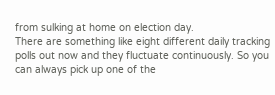from sulking at home on election day.
There are something like eight different daily tracking polls out now and they fluctuate continuously. So you can always pick up one of the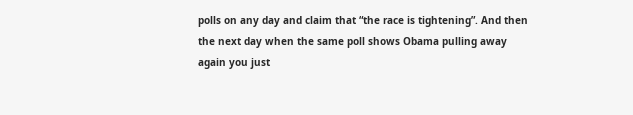polls on any day and claim that “the race is tightening”. And then the next day when the same poll shows Obama pulling away again you just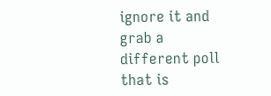ignore it and grab a different poll that is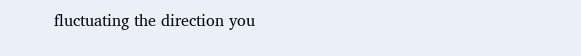fluctuating the direction you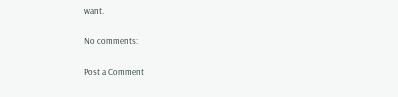want.

No comments:

Post a Comment